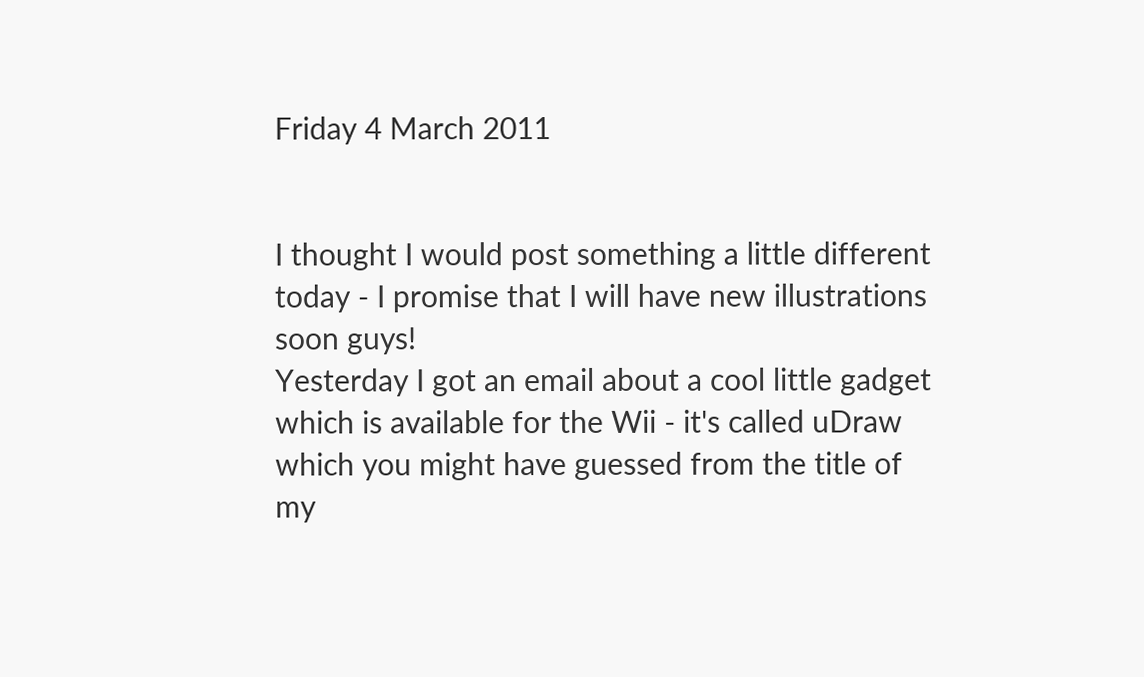Friday 4 March 2011


I thought I would post something a little different today - I promise that I will have new illustrations soon guys!
Yesterday I got an email about a cool little gadget which is available for the Wii - it's called uDraw which you might have guessed from the title of my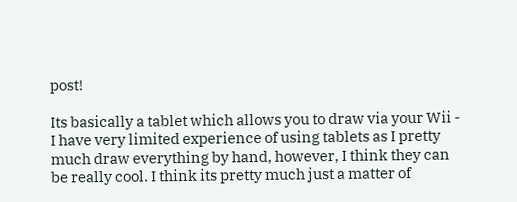post!

Its basically a tablet which allows you to draw via your Wii - I have very limited experience of using tablets as I pretty much draw everything by hand, however, I think they can be really cool. I think its pretty much just a matter of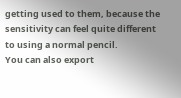getting used to them, because the sensitivity can feel quite different to using a normal pencil.
You can also export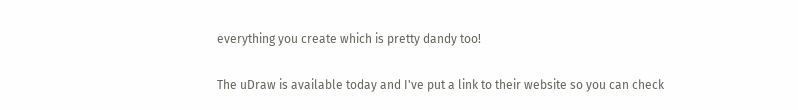everything you create which is pretty dandy too!

The uDraw is available today and I've put a link to their website so you can check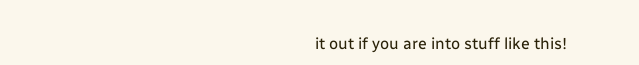it out if you are into stuff like this!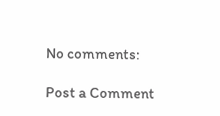No comments:

Post a Comment